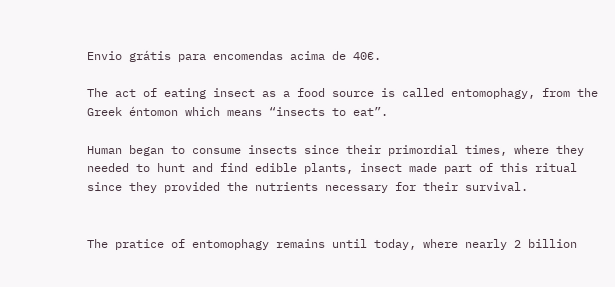Envio grátis para encomendas acima de 40€.

The act of eating insect as a food source is called entomophagy, from the Greek éntomon which means “insects to eat”.

Human began to consume insects since their primordial times, where they needed to hunt and find edible plants, insect made part of this ritual since they provided the nutrients necessary for their survival.


The pratice of entomophagy remains until today, where nearly 2 billion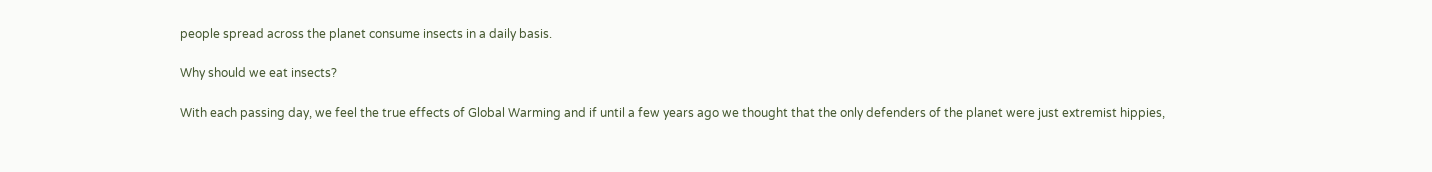people spread across the planet consume insects in a daily basis.

Why should we eat insects?

With each passing day, we feel the true effects of Global Warming and if until a few years ago we thought that the only defenders of the planet were just extremist hippies,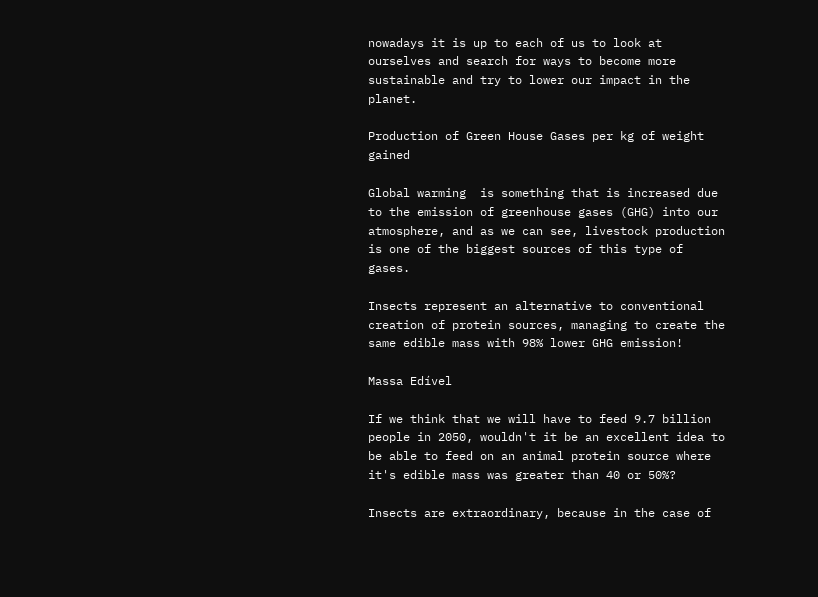nowadays it is up to each of us to look at ourselves and search for ways to become more sustainable and try to lower our impact in the planet.

Production of Green House Gases per kg of weight gained

Global warming  is something that is increased due to the emission of greenhouse gases (GHG) into our atmosphere, and as we can see, livestock production is one of the biggest sources of this type of gases.

Insects represent an alternative to conventional creation of protein sources, managing to create the same edible mass with 98% lower GHG emission!

Massa Edível

If we think that we will have to feed 9.7 billion people in 2050, wouldn't it be an excellent idea to be able to feed on an animal protein source where it's edible mass was greater than 40 or 50%?

Insects are extraordinary, because in the case of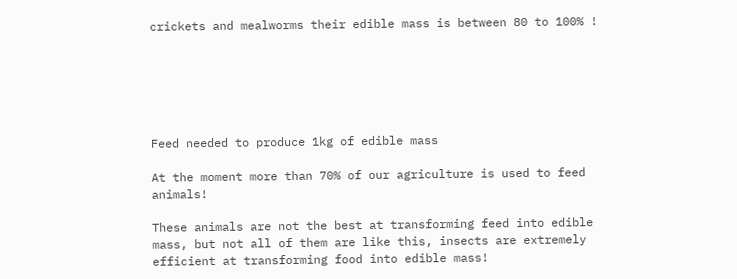crickets and mealworms their edible mass is between 80 to 100% !






Feed needed to produce 1kg of edible mass

At the moment more than 70% of our agriculture is used to feed animals!

These animals are not the best at transforming feed into edible mass, but not all of them are like this, insects are extremely efficient at transforming food into edible mass!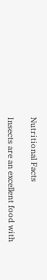Nutritional Facts

Insects are an excellent food with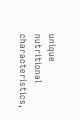unique nutritional characteristics,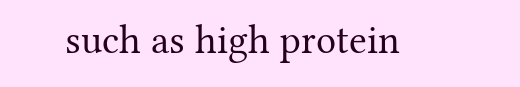such as high protein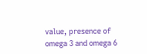value, presence of omega 3 and omega 6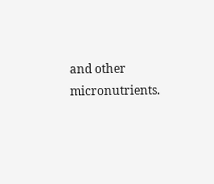and other micronutrients.